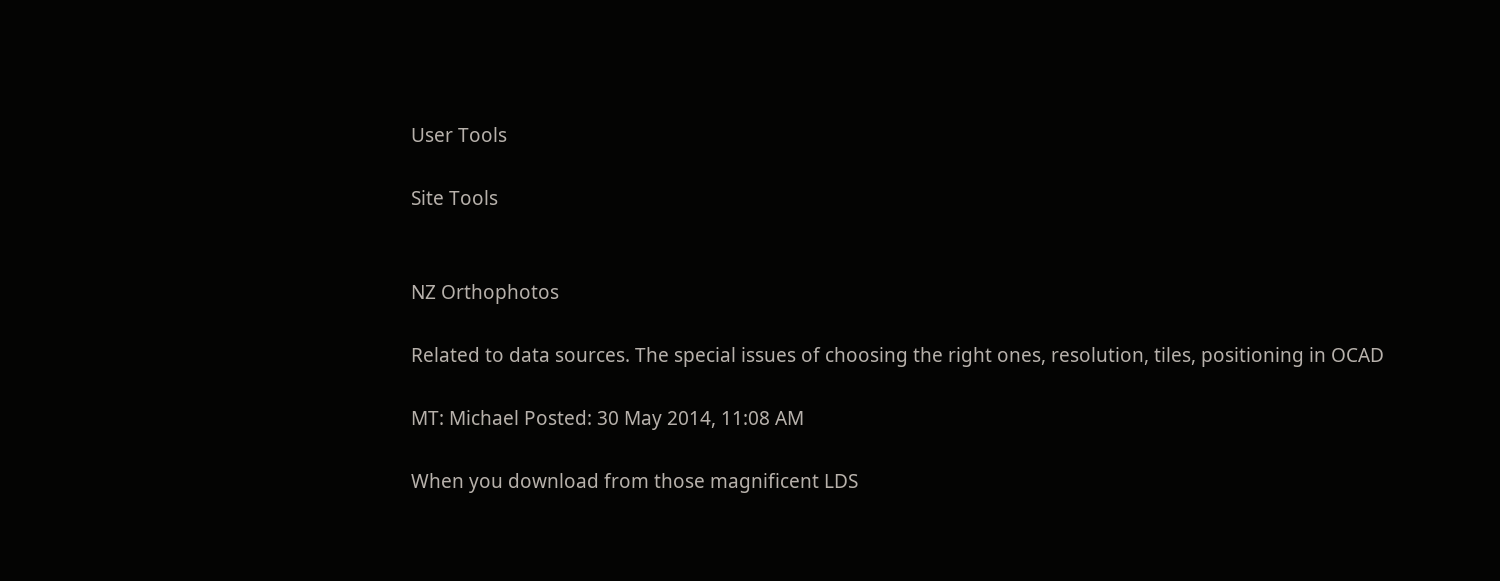User Tools

Site Tools


NZ Orthophotos

Related to data sources. The special issues of choosing the right ones, resolution, tiles, positioning in OCAD

MT: Michael Posted: 30 May 2014, 11:08 AM

When you download from those magnificent LDS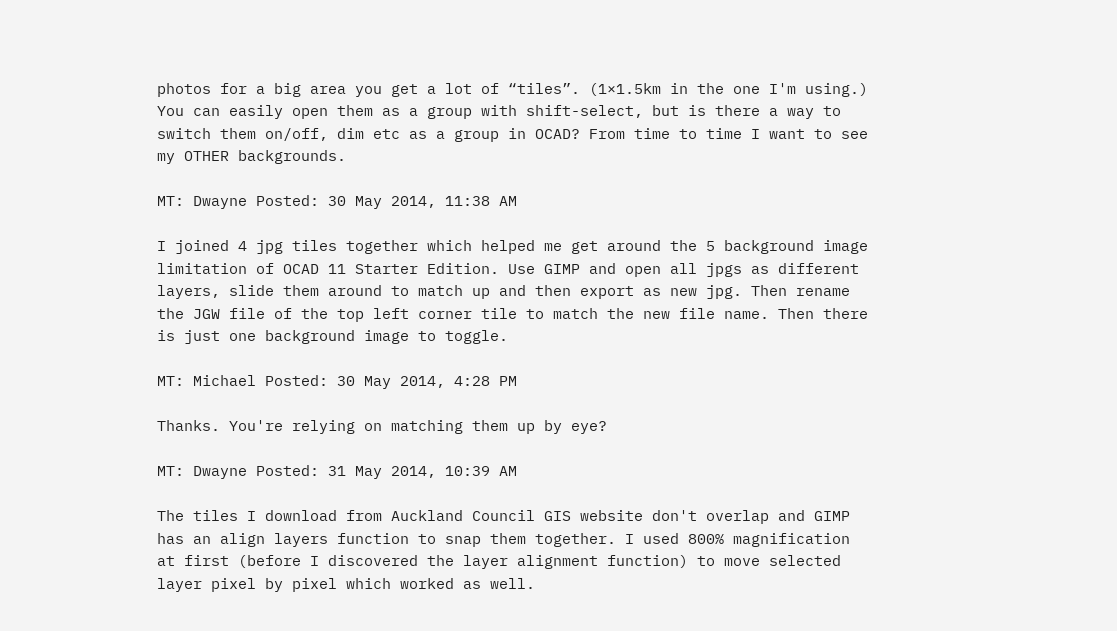photos for a big area you get a lot of “tiles”. (1×1.5km in the one I'm using.) You can easily open them as a group with shift-select, but is there a way to switch them on/off, dim etc as a group in OCAD? From time to time I want to see my OTHER backgrounds.

MT: Dwayne Posted: 30 May 2014, 11:38 AM

I joined 4 jpg tiles together which helped me get around the 5 background image limitation of OCAD 11 Starter Edition. Use GIMP and open all jpgs as different layers, slide them around to match up and then export as new jpg. Then rename the JGW file of the top left corner tile to match the new file name. Then there is just one background image to toggle.

MT: Michael Posted: 30 May 2014, 4:28 PM

Thanks. You're relying on matching them up by eye?

MT: Dwayne Posted: 31 May 2014, 10:39 AM

The tiles I download from Auckland Council GIS website don't overlap and GIMP has an align layers function to snap them together. I used 800% magnification at first (before I discovered the layer alignment function) to move selected layer pixel by pixel which worked as well.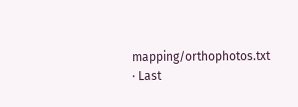mapping/orthophotos.txt · Last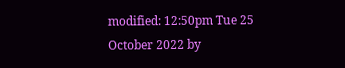modified: 12:50pm Tue 25 October 2022 by